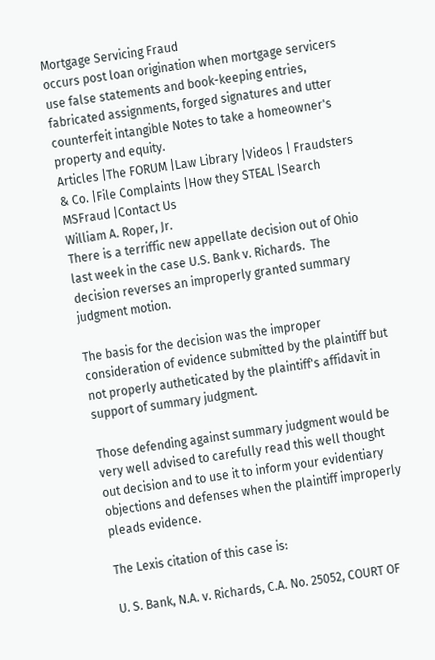Mortgage Servicing Fraud
occurs post loan origination when mortgage servicers use false statements and book-keeping entries, fabricated assignments, forged signatures and utter counterfeit intangible Notes to take a homeowner's property and equity.
Articles |The FORUM |Law Library |Videos | Fraudsters & Co. |File Complaints |How they STEAL |Search MSFraud |Contact Us
William A. Roper, Jr.
There is a terriffic new appellate decision out of Ohio last week in the case U.S. Bank v. Richards.  The decision reverses an improperly granted summary judgment motion.

The basis for the decision was the improper consideration of evidence submitted by the plaintiff but not properly autheticated by the plaintiff's affidavit in support of summary judgment.

Those defending against summary judgment would be very well advised to carefully read this well thought out decision and to use it to inform your evidentiary objections and defenses when the plaintiff improperly pleads evidence.

The Lexis citation of this case is:

U. S. Bank, N.A. v. Richards, C.A. No. 25052, COURT OF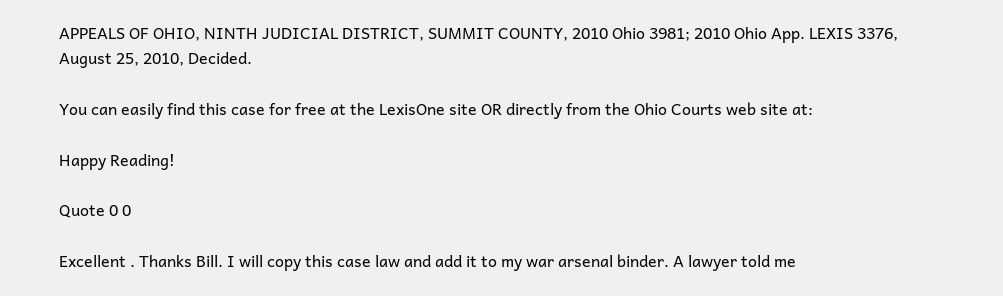APPEALS OF OHIO, NINTH JUDICIAL DISTRICT, SUMMIT COUNTY, 2010 Ohio 3981; 2010 Ohio App. LEXIS 3376, August 25, 2010, Decided.

You can easily find this case for free at the LexisOne site OR directly from the Ohio Courts web site at:

Happy Reading!

Quote 0 0

Excellent . Thanks Bill. I will copy this case law and add it to my war arsenal binder. A lawyer told me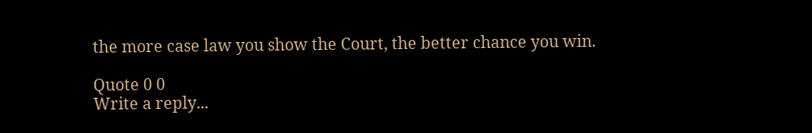the more case law you show the Court, the better chance you win.

Quote 0 0
Write a reply...